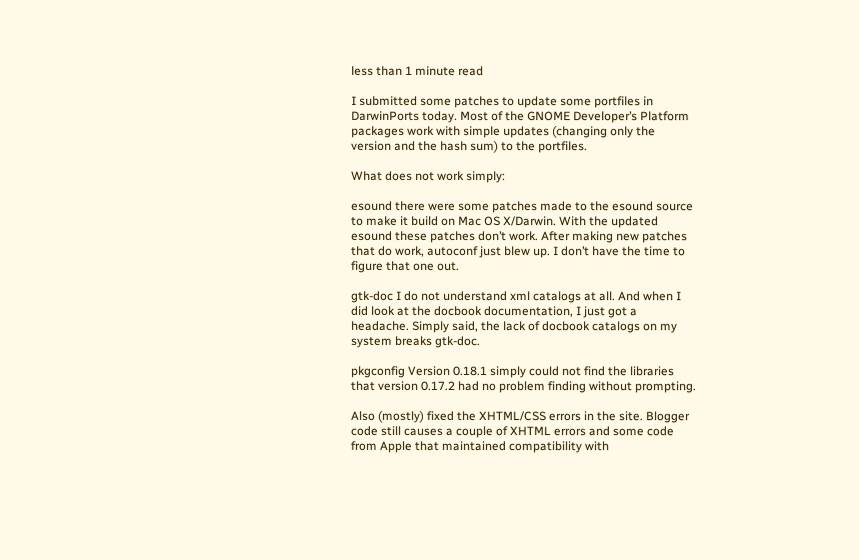less than 1 minute read

I submitted some patches to update some portfiles in DarwinPorts today. Most of the GNOME Developer’s Platform packages work with simple updates (changing only the version and the hash sum) to the portfiles.

What does not work simply:

esound there were some patches made to the esound source to make it build on Mac OS X/Darwin. With the updated esound these patches don’t work. After making new patches that do work, autoconf just blew up. I don’t have the time to figure that one out.

gtk-doc I do not understand xml catalogs at all. And when I did look at the docbook documentation, I just got a headache. Simply said, the lack of docbook catalogs on my system breaks gtk-doc.

pkgconfig Version 0.18.1 simply could not find the libraries that version 0.17.2 had no problem finding without prompting.

Also (mostly) fixed the XHTML/CSS errors in the site. Blogger code still causes a couple of XHTML errors and some code from Apple that maintained compatibility with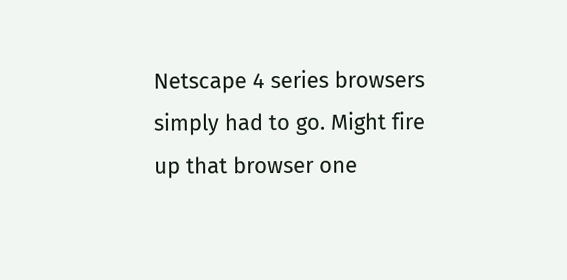Netscape 4 series browsers simply had to go. Might fire up that browser one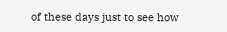of these days just to see how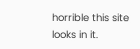horrible this site looks in it.